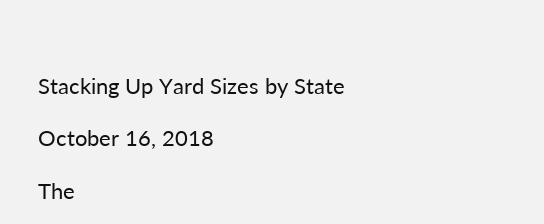Stacking Up Yard Sizes by State

October 16, 2018

The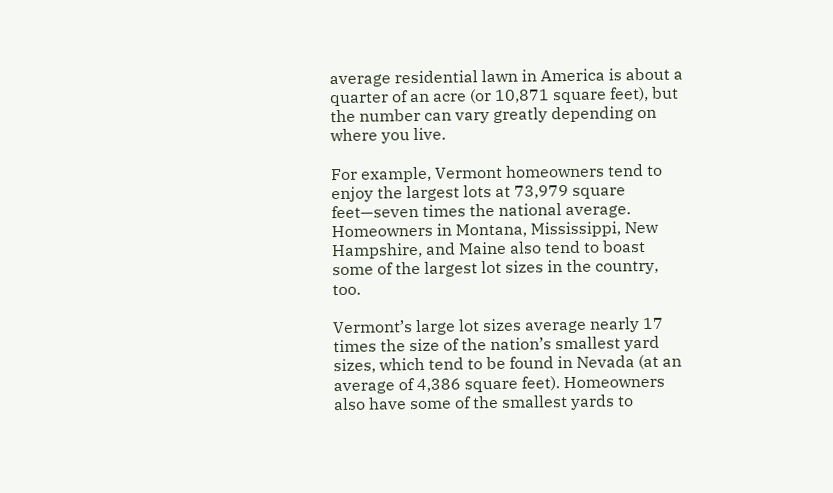average residential lawn in America is about a quarter of an acre (or 10,871 square feet), but the number can vary greatly depending on where you live.

For example, Vermont homeowners tend to enjoy the largest lots at 73,979 square feet—seven times the national average. Homeowners in Montana, Mississippi, New Hampshire, and Maine also tend to boast some of the largest lot sizes in the country, too.

Vermont’s large lot sizes average nearly 17 times the size of the nation’s smallest yard sizes, which tend to be found in Nevada (at an average of 4,386 square feet). Homeowners also have some of the smallest yards to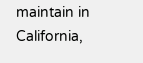maintain in California,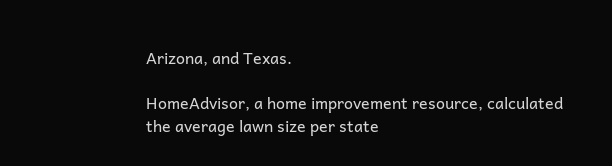Arizona, and Texas.

HomeAdvisor, a home improvement resource, calculated the average lawn size per state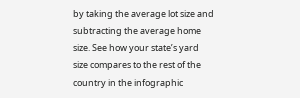by taking the average lot size and subtracting the average home size. See how your state’s yard size compares to the rest of the country in the infographic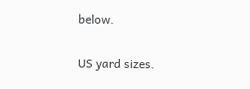below.

US yard sizes.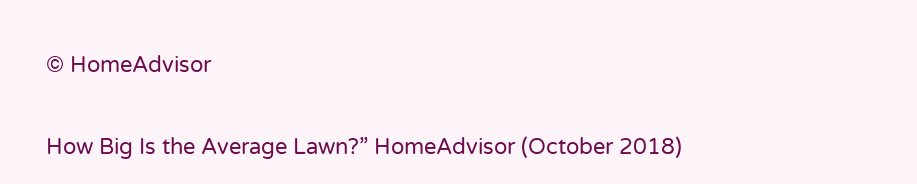© HomeAdvisor


How Big Is the Average Lawn?” HomeAdvisor (October 2018)